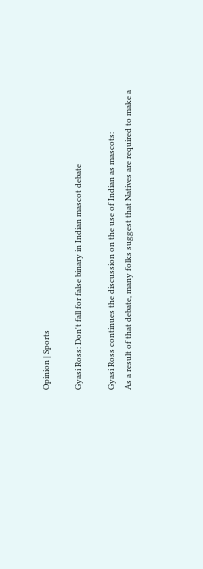Opinion | Sports

Gyasi Ross: Don't fall for false binary in Indian mascot debate

Gyasi Ross continues the discussion on the use of Indian as mascots:
As a result of that debate, many folks suggest that Natives are required to make a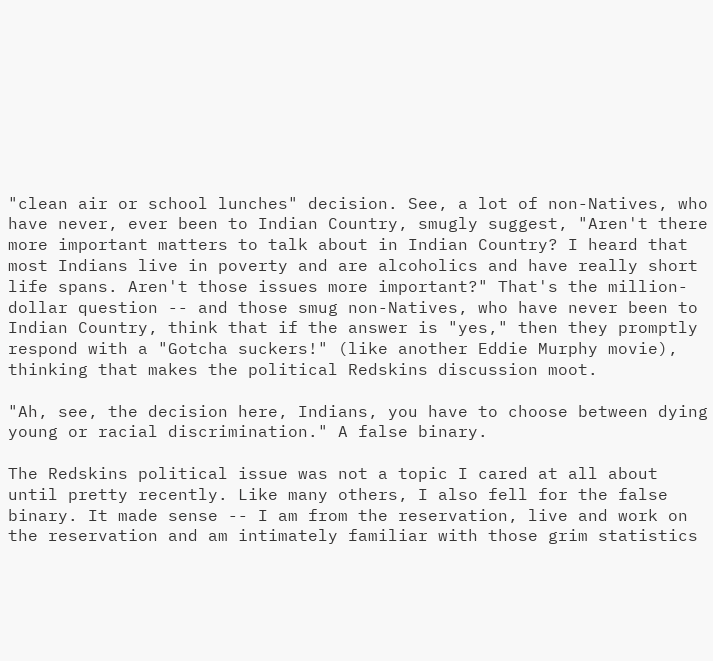"clean air or school lunches" decision. See, a lot of non-Natives, who have never, ever been to Indian Country, smugly suggest, "Aren't there more important matters to talk about in Indian Country? I heard that most Indians live in poverty and are alcoholics and have really short life spans. Aren't those issues more important?" That's the million-dollar question -- and those smug non-Natives, who have never been to Indian Country, think that if the answer is "yes," then they promptly respond with a "Gotcha suckers!" (like another Eddie Murphy movie), thinking that makes the political Redskins discussion moot.

"Ah, see, the decision here, Indians, you have to choose between dying young or racial discrimination." A false binary.

The Redskins political issue was not a topic I cared at all about until pretty recently. Like many others, I also fell for the false binary. It made sense -- I am from the reservation, live and work on the reservation and am intimately familiar with those grim statistics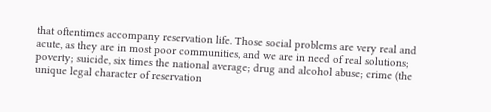that oftentimes accompany reservation life. Those social problems are very real and acute, as they are in most poor communities, and we are in need of real solutions; poverty; suicide, six times the national average; drug and alcohol abuse; crime (the unique legal character of reservation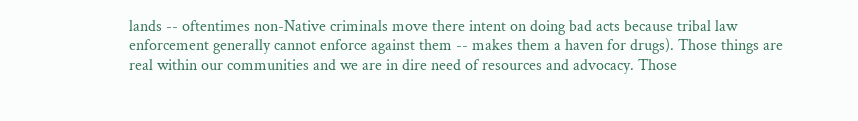lands -- oftentimes non-Native criminals move there intent on doing bad acts because tribal law enforcement generally cannot enforce against them -- makes them a haven for drugs). Those things are real within our communities and we are in dire need of resources and advocacy. Those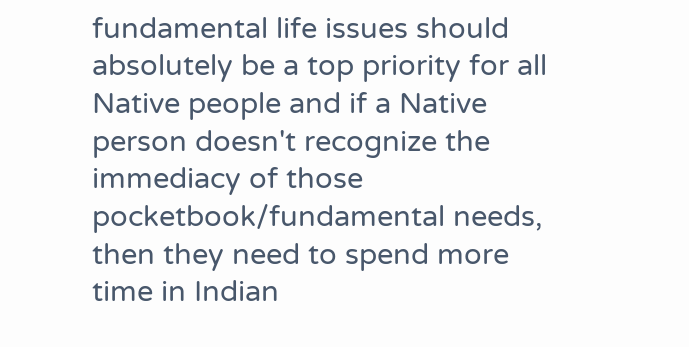fundamental life issues should absolutely be a top priority for all Native people and if a Native person doesn't recognize the immediacy of those pocketbook/fundamental needs, then they need to spend more time in Indian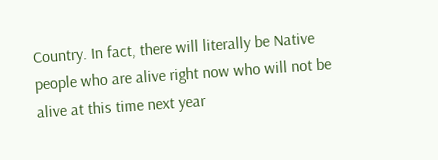Country. In fact, there will literally be Native people who are alive right now who will not be alive at this time next year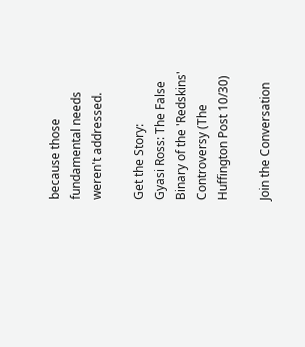because those fundamental needs weren't addressed.

Get the Story:
Gyasi Ross: The False Binary of the 'Redskins' Controversy (The Huffington Post 10/30)

Join the Conversation